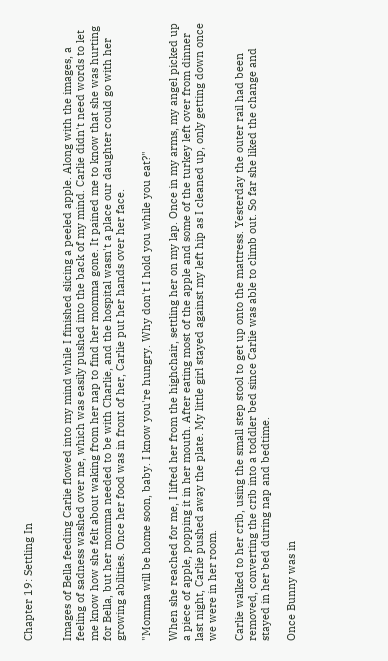Chapter 19: Settling In


Images of Bella feeding Carlie flowed into my mind while I finished slicing a peeled apple. Along with the images, a feeling of sadness washed over me, which was easily pushed into the back of my mind. Carlie didn't need words to let me know how she felt about waking from her nap to find her momma gone. It pained me to know that she was hurting for Bella, but her momma needed to be with Charlie, and the hospital wasn't a place our daughter could go with her growing abilities. Once her food was in front of her, Carlie put her hands over her face.

"Momma will be home soon, baby. I know you're hungry. Why don't I hold you while you eat?"

When she reached for me, I lifted her from the highchair, settling her on my lap. Once in my arms, my angel picked up a piece of apple, popping it in her mouth. After eating most of the apple and some of the turkey left over from dinner last night, Carlie pushed away the plate. My little girl stayed against my left hip as I cleaned up, only getting down once we were in her room.

Carlie walked to her crib, using the small step stool to get up onto the mattress. Yesterday the outer rail had been removed, converting the crib into a toddler bed since Carlie was able to climb out. So far she liked the change and stayed in her bed during nap and bedtime.

Once Bunny was in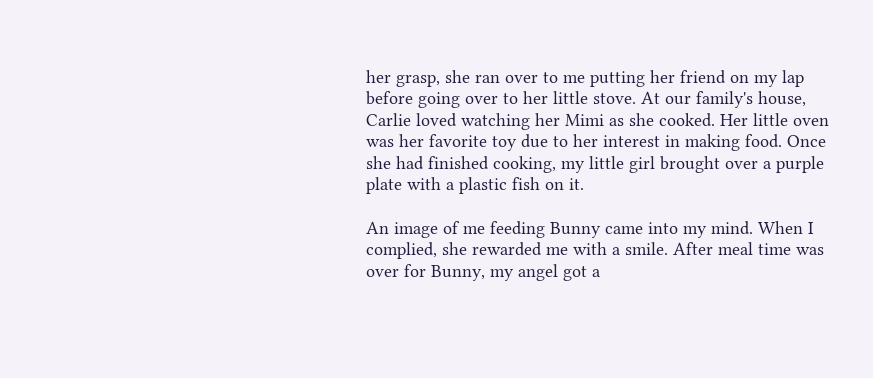her grasp, she ran over to me putting her friend on my lap before going over to her little stove. At our family's house, Carlie loved watching her Mimi as she cooked. Her little oven was her favorite toy due to her interest in making food. Once she had finished cooking, my little girl brought over a purple plate with a plastic fish on it.

An image of me feeding Bunny came into my mind. When I complied, she rewarded me with a smile. After meal time was over for Bunny, my angel got a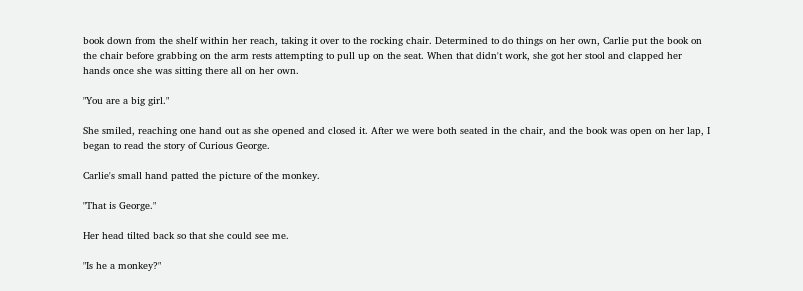book down from the shelf within her reach, taking it over to the rocking chair. Determined to do things on her own, Carlie put the book on the chair before grabbing on the arm rests attempting to pull up on the seat. When that didn't work, she got her stool and clapped her hands once she was sitting there all on her own.

"You are a big girl."

She smiled, reaching one hand out as she opened and closed it. After we were both seated in the chair, and the book was open on her lap, I began to read the story of Curious George.

Carlie's small hand patted the picture of the monkey.

"That is George."

Her head tilted back so that she could see me.

"Is he a monkey?"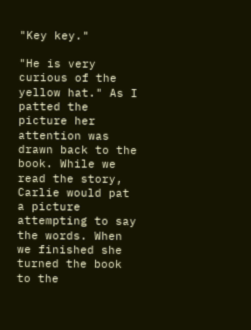"Key key."

"He is very curious of the yellow hat." As I patted the picture her attention was drawn back to the book. While we read the story, Carlie would pat a picture attempting to say the words. When we finished she turned the book to the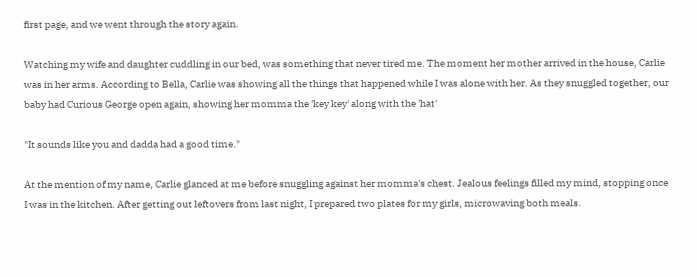first page, and we went through the story again.

Watching my wife and daughter cuddling in our bed, was something that never tired me. The moment her mother arrived in the house, Carlie was in her arms. According to Bella, Carlie was showing all the things that happened while I was alone with her. As they snuggled together, our baby had Curious George open again, showing her momma the 'key key' along with the 'hat'

"It sounds like you and dadda had a good time."

At the mention of my name, Carlie glanced at me before snuggling against her momma's chest. Jealous feelings filled my mind, stopping once I was in the kitchen. After getting out leftovers from last night, I prepared two plates for my girls, microwaving both meals.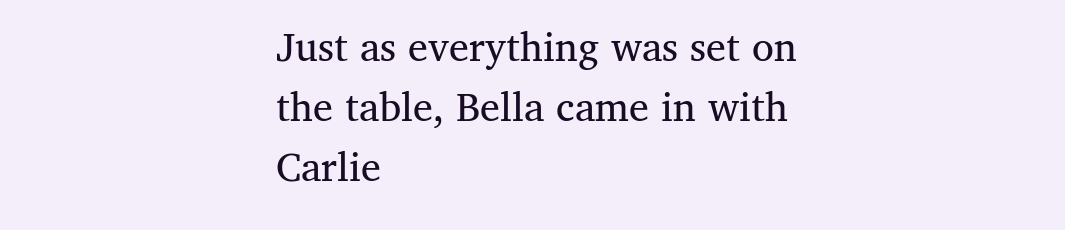Just as everything was set on the table, Bella came in with Carlie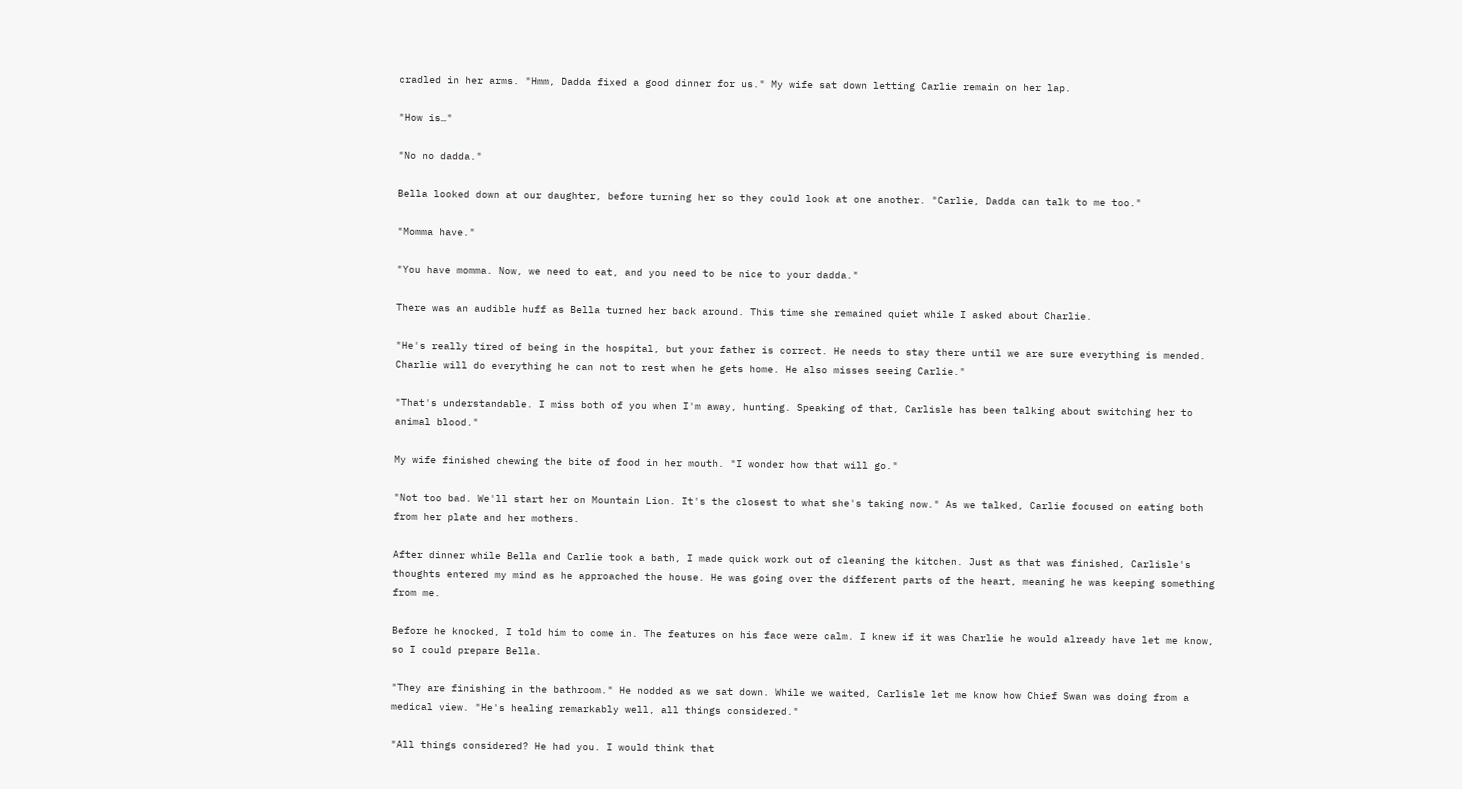cradled in her arms. "Hmm, Dadda fixed a good dinner for us." My wife sat down letting Carlie remain on her lap.

"How is…"

"No no dadda."

Bella looked down at our daughter, before turning her so they could look at one another. "Carlie, Dadda can talk to me too."

"Momma have."

"You have momma. Now, we need to eat, and you need to be nice to your dadda."

There was an audible huff as Bella turned her back around. This time she remained quiet while I asked about Charlie.

"He's really tired of being in the hospital, but your father is correct. He needs to stay there until we are sure everything is mended. Charlie will do everything he can not to rest when he gets home. He also misses seeing Carlie."

"That's understandable. I miss both of you when I'm away, hunting. Speaking of that, Carlisle has been talking about switching her to animal blood."

My wife finished chewing the bite of food in her mouth. "I wonder how that will go."

"Not too bad. We'll start her on Mountain Lion. It's the closest to what she's taking now." As we talked, Carlie focused on eating both from her plate and her mothers.

After dinner while Bella and Carlie took a bath, I made quick work out of cleaning the kitchen. Just as that was finished, Carlisle's thoughts entered my mind as he approached the house. He was going over the different parts of the heart, meaning he was keeping something from me.

Before he knocked, I told him to come in. The features on his face were calm. I knew if it was Charlie he would already have let me know, so I could prepare Bella.

"They are finishing in the bathroom." He nodded as we sat down. While we waited, Carlisle let me know how Chief Swan was doing from a medical view. "He's healing remarkably well, all things considered."

"All things considered? He had you. I would think that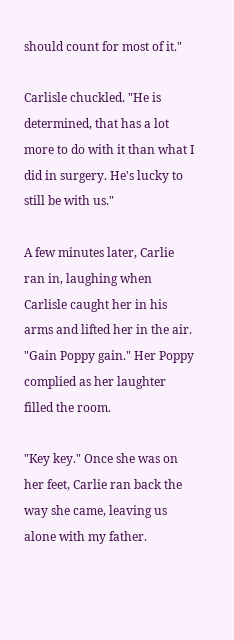should count for most of it."

Carlisle chuckled. "He is determined, that has a lot more to do with it than what I did in surgery. He's lucky to still be with us."

A few minutes later, Carlie ran in, laughing when Carlisle caught her in his arms and lifted her in the air. "Gain Poppy gain." Her Poppy complied as her laughter filled the room.

"Key key." Once she was on her feet, Carlie ran back the way she came, leaving us alone with my father.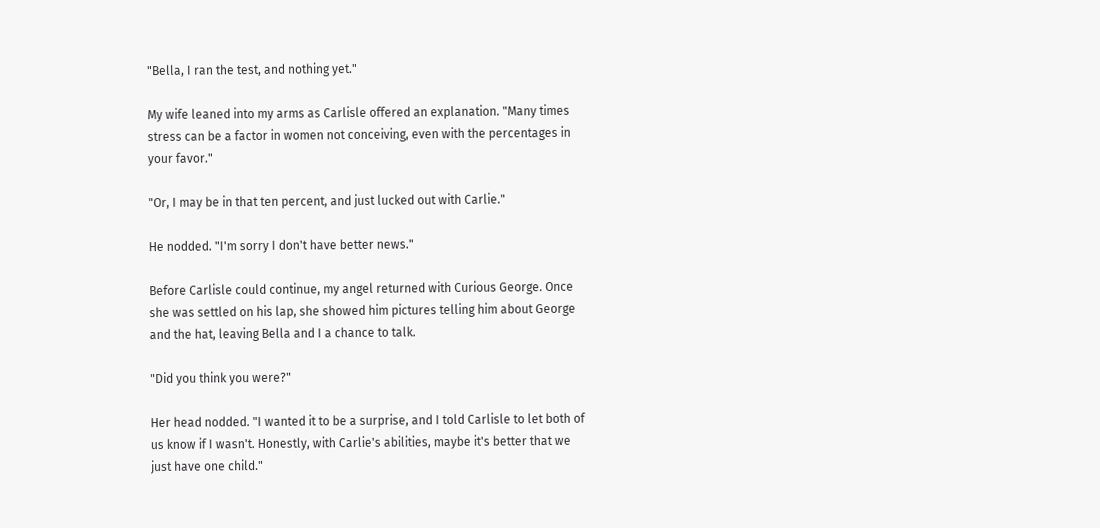"Bella, I ran the test, and nothing yet."

My wife leaned into my arms as Carlisle offered an explanation. "Many times stress can be a factor in women not conceiving, even with the percentages in your favor."

"Or, I may be in that ten percent, and just lucked out with Carlie."

He nodded. "I'm sorry I don't have better news."

Before Carlisle could continue, my angel returned with Curious George. Once she was settled on his lap, she showed him pictures telling him about George and the hat, leaving Bella and I a chance to talk.

"Did you think you were?"

Her head nodded. "I wanted it to be a surprise, and I told Carlisle to let both of us know if I wasn't. Honestly, with Carlie's abilities, maybe it's better that we just have one child."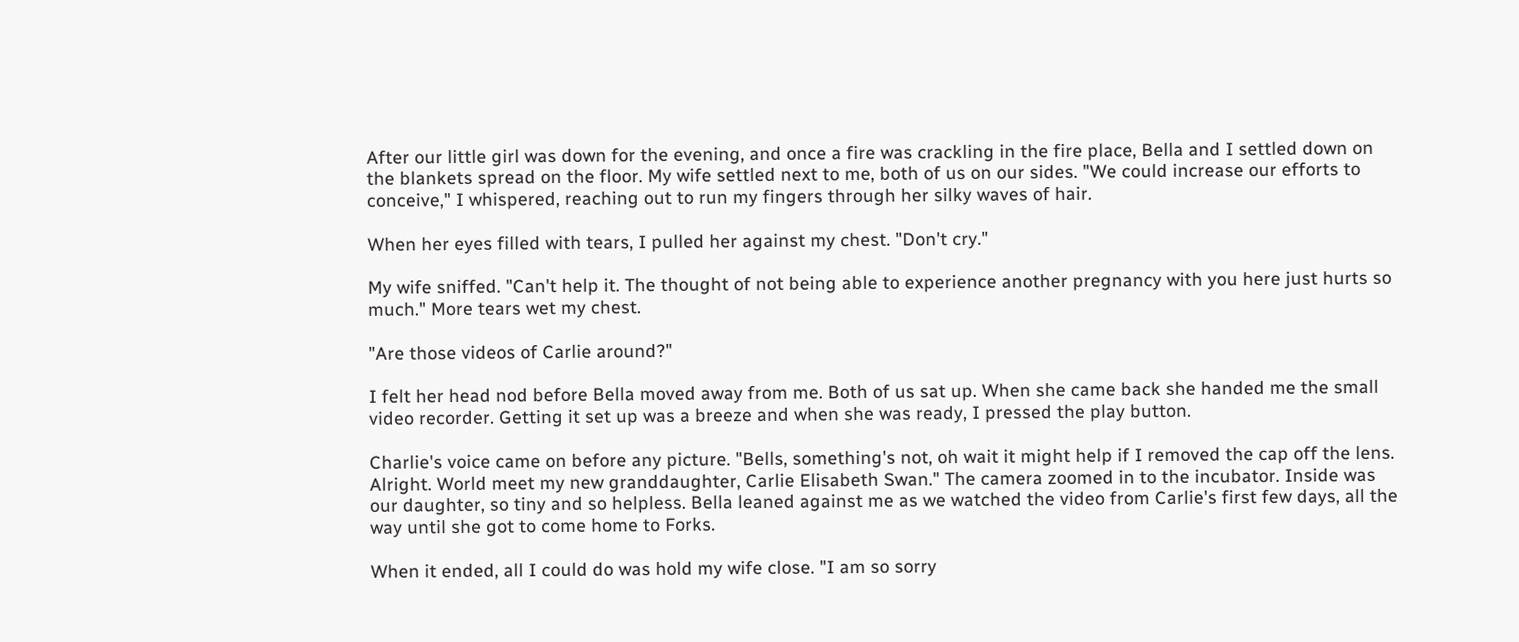After our little girl was down for the evening, and once a fire was crackling in the fire place, Bella and I settled down on the blankets spread on the floor. My wife settled next to me, both of us on our sides. "We could increase our efforts to conceive," I whispered, reaching out to run my fingers through her silky waves of hair.

When her eyes filled with tears, I pulled her against my chest. "Don't cry."

My wife sniffed. "Can't help it. The thought of not being able to experience another pregnancy with you here just hurts so much." More tears wet my chest.

"Are those videos of Carlie around?"

I felt her head nod before Bella moved away from me. Both of us sat up. When she came back she handed me the small video recorder. Getting it set up was a breeze and when she was ready, I pressed the play button.

Charlie's voice came on before any picture. "Bells, something's not, oh wait it might help if I removed the cap off the lens. Alright. World meet my new granddaughter, Carlie Elisabeth Swan." The camera zoomed in to the incubator. Inside was our daughter, so tiny and so helpless. Bella leaned against me as we watched the video from Carlie's first few days, all the way until she got to come home to Forks.

When it ended, all I could do was hold my wife close. "I am so sorry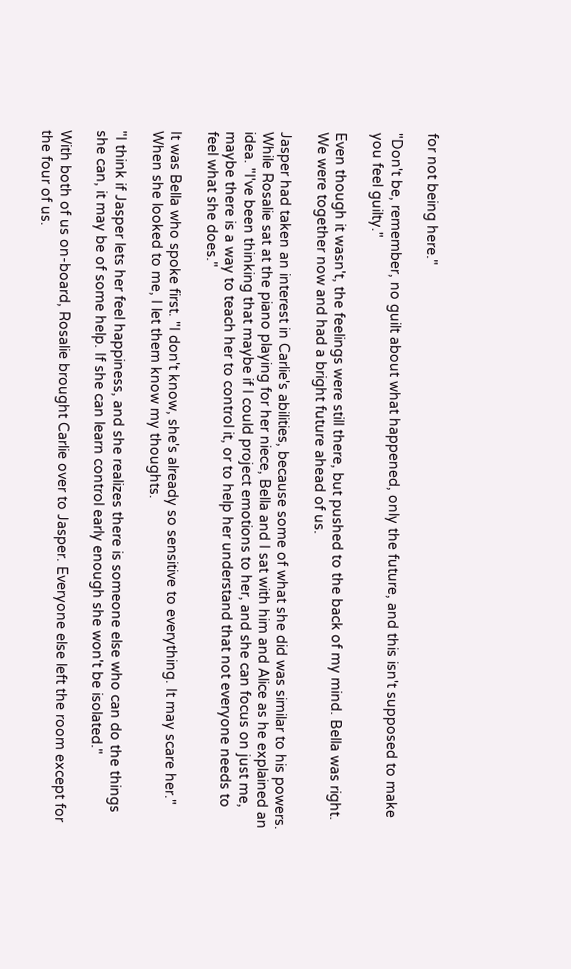for not being here."

"Don't be, remember, no guilt about what happened, only the future, and this isn't supposed to make you feel guilty."

Even though it wasn't, the feelings were still there, but pushed to the back of my mind. Bella was right. We were together now and had a bright future ahead of us.

Jasper had taken an interest in Carlie's abilities, because some of what she did was similar to his powers. While Rosalie sat at the piano playing for her niece, Bella and I sat with him and Alice as he explained an idea. "I've been thinking that maybe if I could project emotions to her, and she can focus on just me, maybe there is a way to teach her to control it, or to help her understand that not everyone needs to feel what she does."

It was Bella who spoke first. "I don't know, she's already so sensitive to everything. It may scare her." When she looked to me, I let them know my thoughts.

"I think if Jasper lets her feel happiness, and she realizes there is someone else who can do the things she can, it may be of some help. If she can learn control early enough she won't be isolated."

With both of us on-board, Rosalie brought Carlie over to Jasper. Everyone else left the room except for the four of us.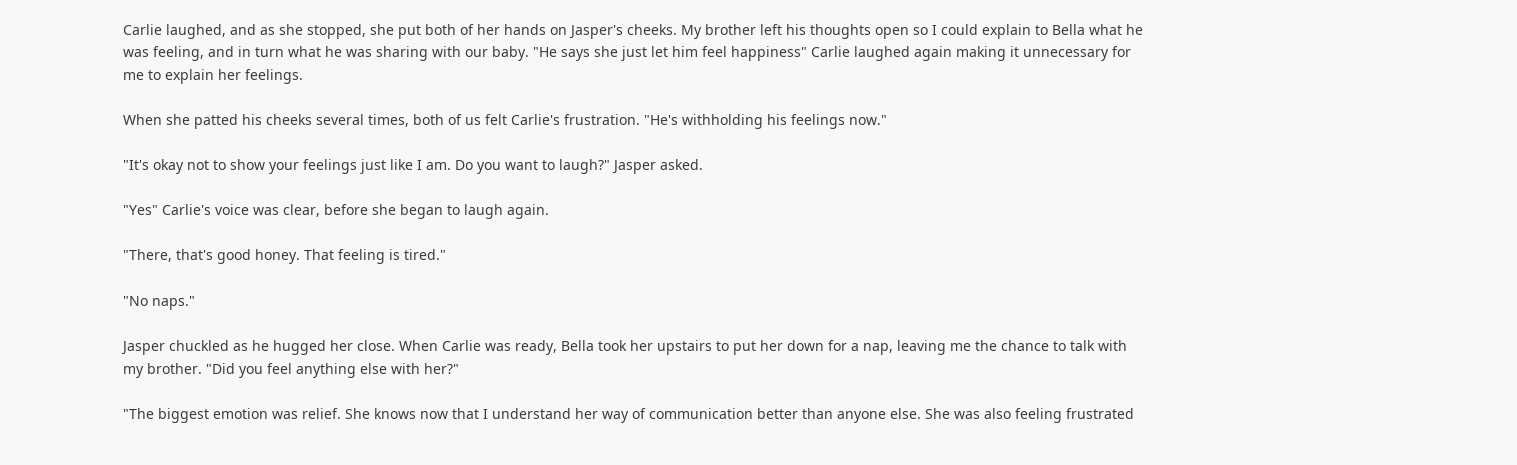Carlie laughed, and as she stopped, she put both of her hands on Jasper's cheeks. My brother left his thoughts open so I could explain to Bella what he was feeling, and in turn what he was sharing with our baby. "He says she just let him feel happiness" Carlie laughed again making it unnecessary for me to explain her feelings.

When she patted his cheeks several times, both of us felt Carlie's frustration. "He's withholding his feelings now."

"It's okay not to show your feelings just like I am. Do you want to laugh?" Jasper asked.

"Yes" Carlie's voice was clear, before she began to laugh again.

"There, that's good honey. That feeling is tired."

"No naps."

Jasper chuckled as he hugged her close. When Carlie was ready, Bella took her upstairs to put her down for a nap, leaving me the chance to talk with my brother. "Did you feel anything else with her?"

"The biggest emotion was relief. She knows now that I understand her way of communication better than anyone else. She was also feeling frustrated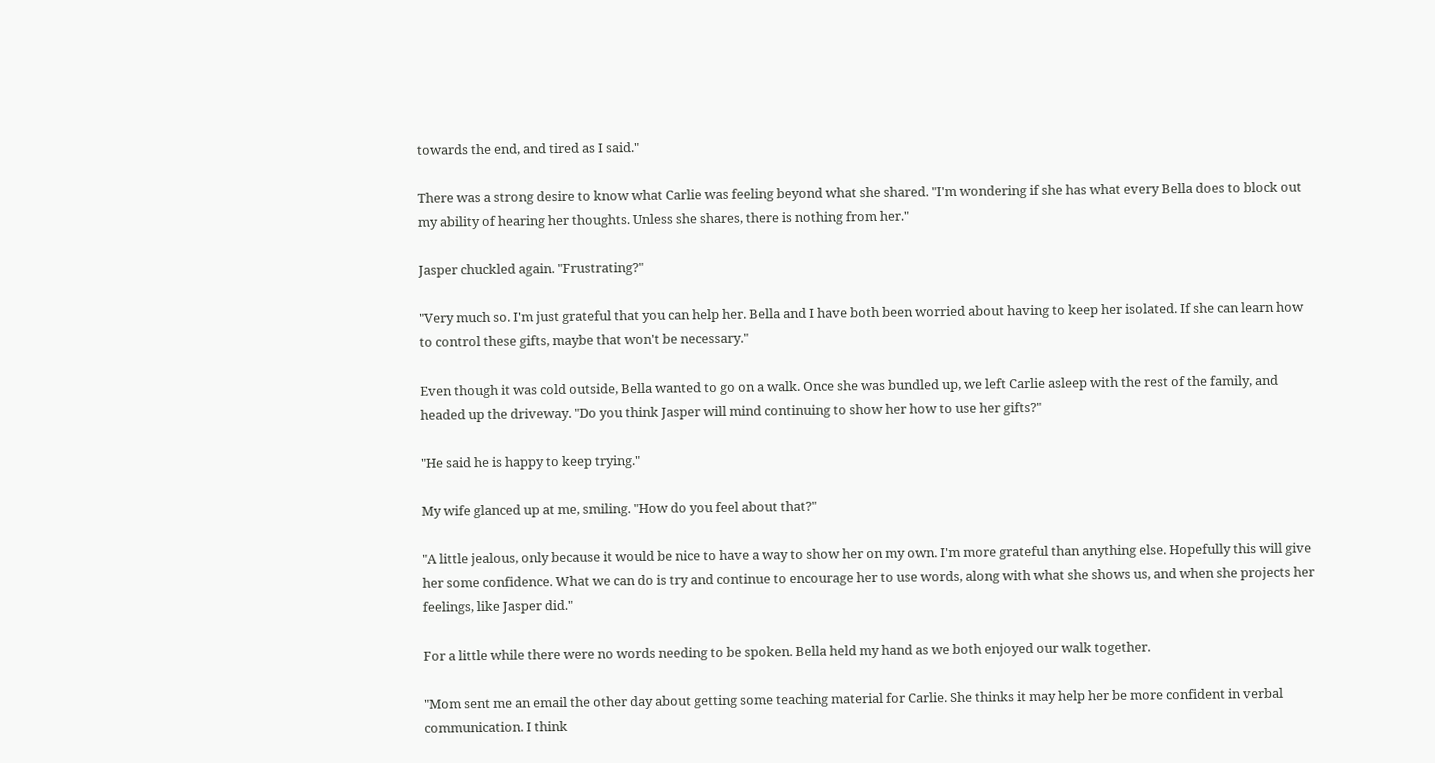towards the end, and tired as I said."

There was a strong desire to know what Carlie was feeling beyond what she shared. "I'm wondering if she has what every Bella does to block out my ability of hearing her thoughts. Unless she shares, there is nothing from her."

Jasper chuckled again. "Frustrating?"

"Very much so. I'm just grateful that you can help her. Bella and I have both been worried about having to keep her isolated. If she can learn how to control these gifts, maybe that won't be necessary."

Even though it was cold outside, Bella wanted to go on a walk. Once she was bundled up, we left Carlie asleep with the rest of the family, and headed up the driveway. "Do you think Jasper will mind continuing to show her how to use her gifts?"

"He said he is happy to keep trying."

My wife glanced up at me, smiling. "How do you feel about that?"

"A little jealous, only because it would be nice to have a way to show her on my own. I'm more grateful than anything else. Hopefully this will give her some confidence. What we can do is try and continue to encourage her to use words, along with what she shows us, and when she projects her feelings, like Jasper did."

For a little while there were no words needing to be spoken. Bella held my hand as we both enjoyed our walk together.

"Mom sent me an email the other day about getting some teaching material for Carlie. She thinks it may help her be more confident in verbal communication. I think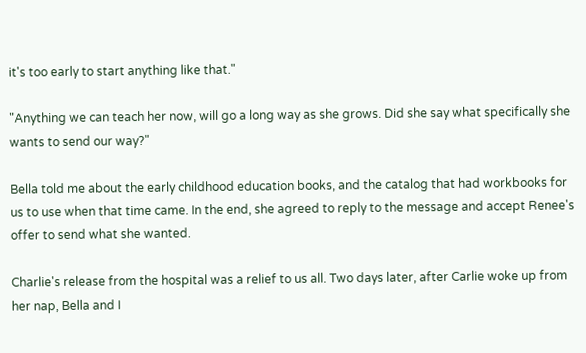it's too early to start anything like that."

"Anything we can teach her now, will go a long way as she grows. Did she say what specifically she wants to send our way?"

Bella told me about the early childhood education books, and the catalog that had workbooks for us to use when that time came. In the end, she agreed to reply to the message and accept Renee's offer to send what she wanted.

Charlie's release from the hospital was a relief to us all. Two days later, after Carlie woke up from her nap, Bella and I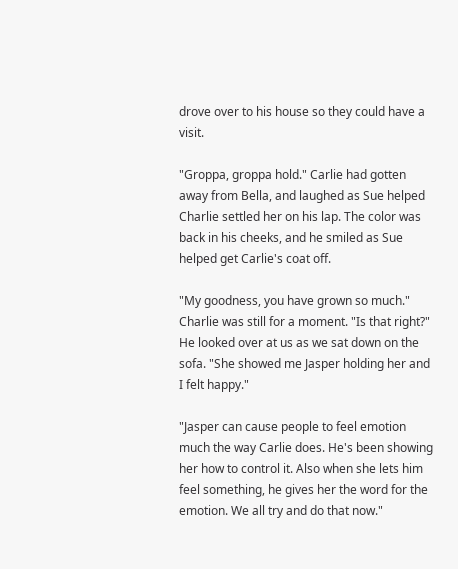drove over to his house so they could have a visit.

"Groppa, groppa hold." Carlie had gotten away from Bella, and laughed as Sue helped Charlie settled her on his lap. The color was back in his cheeks, and he smiled as Sue helped get Carlie's coat off.

"My goodness, you have grown so much." Charlie was still for a moment. "Is that right?" He looked over at us as we sat down on the sofa. "She showed me Jasper holding her and I felt happy."

"Jasper can cause people to feel emotion much the way Carlie does. He's been showing her how to control it. Also when she lets him feel something, he gives her the word for the emotion. We all try and do that now."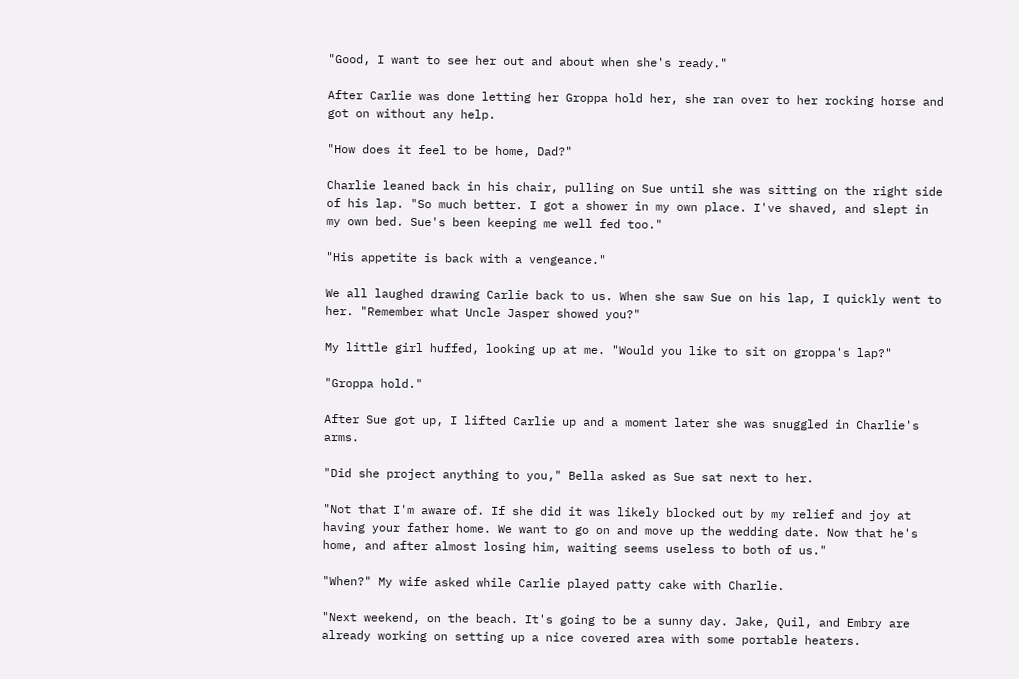"Good, I want to see her out and about when she's ready."

After Carlie was done letting her Groppa hold her, she ran over to her rocking horse and got on without any help.

"How does it feel to be home, Dad?"

Charlie leaned back in his chair, pulling on Sue until she was sitting on the right side of his lap. "So much better. I got a shower in my own place. I've shaved, and slept in my own bed. Sue's been keeping me well fed too."

"His appetite is back with a vengeance."

We all laughed drawing Carlie back to us. When she saw Sue on his lap, I quickly went to her. "Remember what Uncle Jasper showed you?"

My little girl huffed, looking up at me. "Would you like to sit on groppa's lap?"

"Groppa hold."

After Sue got up, I lifted Carlie up and a moment later she was snuggled in Charlie's arms.

"Did she project anything to you," Bella asked as Sue sat next to her.

"Not that I'm aware of. If she did it was likely blocked out by my relief and joy at having your father home. We want to go on and move up the wedding date. Now that he's home, and after almost losing him, waiting seems useless to both of us."

"When?" My wife asked while Carlie played patty cake with Charlie.

"Next weekend, on the beach. It's going to be a sunny day. Jake, Quil, and Embry are already working on setting up a nice covered area with some portable heaters.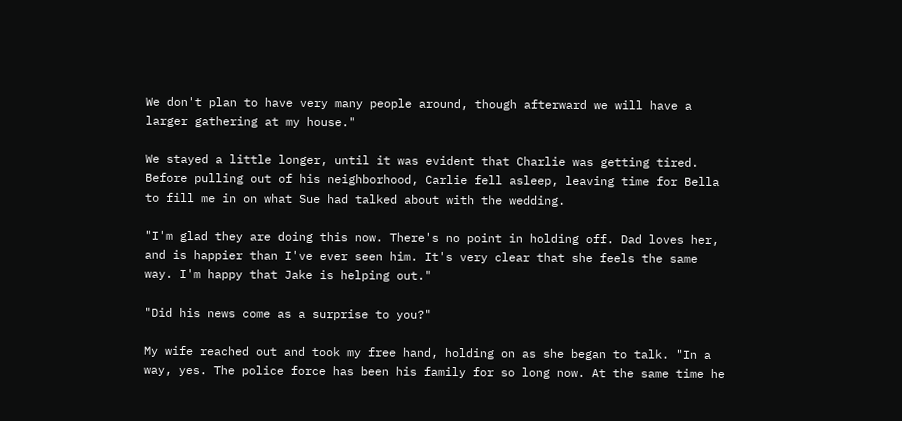We don't plan to have very many people around, though afterward we will have a larger gathering at my house."

We stayed a little longer, until it was evident that Charlie was getting tired. Before pulling out of his neighborhood, Carlie fell asleep, leaving time for Bella to fill me in on what Sue had talked about with the wedding.

"I'm glad they are doing this now. There's no point in holding off. Dad loves her, and is happier than I've ever seen him. It's very clear that she feels the same way. I'm happy that Jake is helping out."

"Did his news come as a surprise to you?"

My wife reached out and took my free hand, holding on as she began to talk. "In a way, yes. The police force has been his family for so long now. At the same time he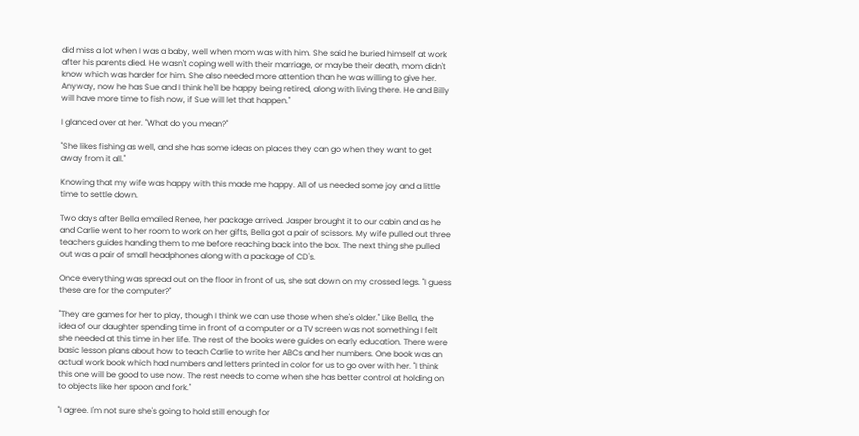did miss a lot when I was a baby, well when mom was with him. She said he buried himself at work after his parents died. He wasn't coping well with their marriage, or maybe their death, mom didn't know which was harder for him. She also needed more attention than he was willing to give her. Anyway, now he has Sue and I think he'll be happy being retired, along with living there. He and Billy will have more time to fish now, if Sue will let that happen."

I glanced over at her. "What do you mean?"

"She likes fishing as well, and she has some ideas on places they can go when they want to get away from it all."

Knowing that my wife was happy with this made me happy. All of us needed some joy and a little time to settle down.

Two days after Bella emailed Renee, her package arrived. Jasper brought it to our cabin and as he and Carlie went to her room to work on her gifts, Bella got a pair of scissors. My wife pulled out three teachers guides handing them to me before reaching back into the box. The next thing she pulled out was a pair of small headphones along with a package of CD's.

Once everything was spread out on the floor in front of us, she sat down on my crossed legs. "I guess these are for the computer?"

"They are games for her to play, though I think we can use those when she's older." Like Bella, the idea of our daughter spending time in front of a computer or a TV screen was not something I felt she needed at this time in her life. The rest of the books were guides on early education. There were basic lesson plans about how to teach Carlie to write her ABCs and her numbers. One book was an actual work book which had numbers and letters printed in color for us to go over with her. "I think this one will be good to use now. The rest needs to come when she has better control at holding on to objects like her spoon and fork."

"I agree. I'm not sure she's going to hold still enough for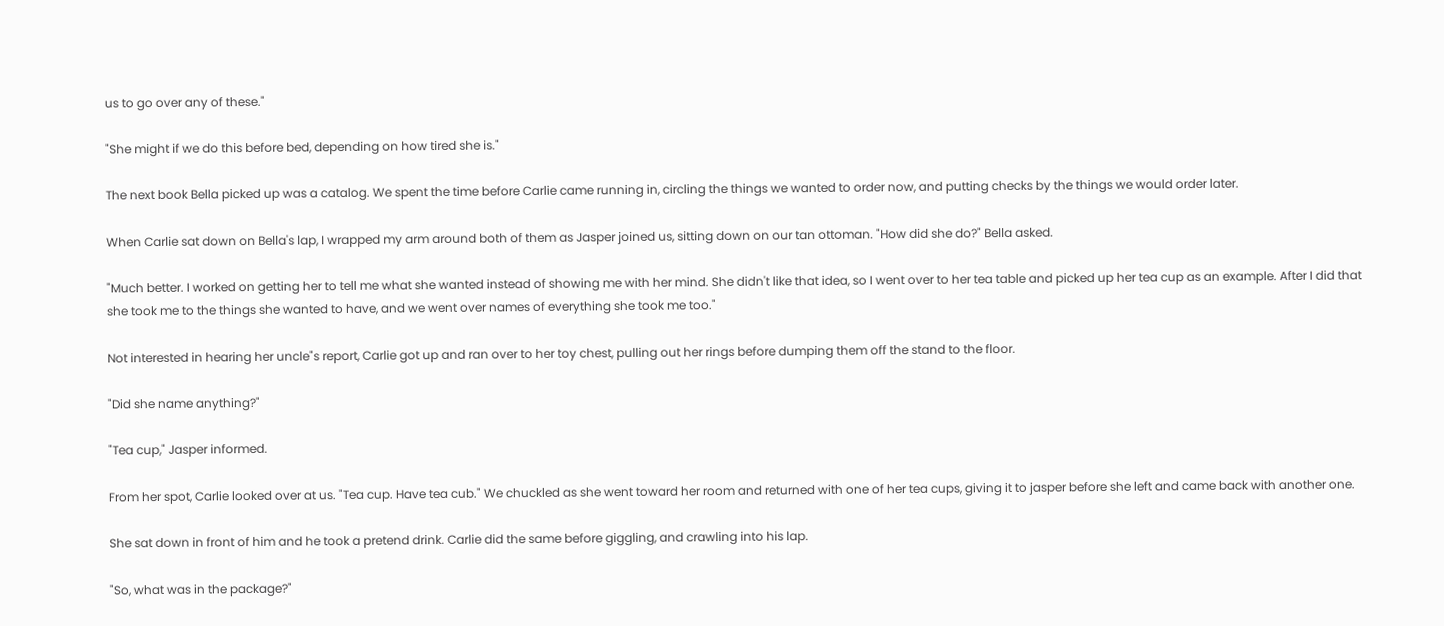us to go over any of these."

"She might if we do this before bed, depending on how tired she is."

The next book Bella picked up was a catalog. We spent the time before Carlie came running in, circling the things we wanted to order now, and putting checks by the things we would order later.

When Carlie sat down on Bella's lap, I wrapped my arm around both of them as Jasper joined us, sitting down on our tan ottoman. "How did she do?" Bella asked.

"Much better. I worked on getting her to tell me what she wanted instead of showing me with her mind. She didn't like that idea, so I went over to her tea table and picked up her tea cup as an example. After I did that she took me to the things she wanted to have, and we went over names of everything she took me too."

Not interested in hearing her uncle"s report, Carlie got up and ran over to her toy chest, pulling out her rings before dumping them off the stand to the floor.

"Did she name anything?"

"Tea cup," Jasper informed.

From her spot, Carlie looked over at us. "Tea cup. Have tea cub." We chuckled as she went toward her room and returned with one of her tea cups, giving it to jasper before she left and came back with another one.

She sat down in front of him and he took a pretend drink. Carlie did the same before giggling, and crawling into his lap.

"So, what was in the package?"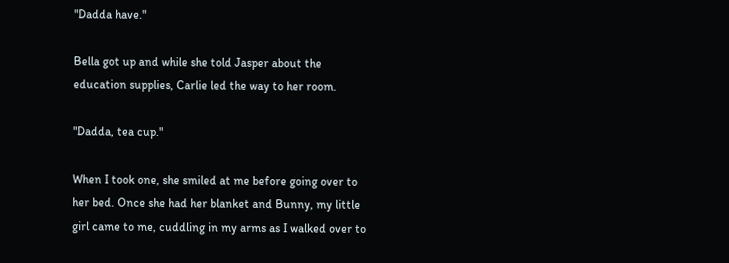"Dadda have."

Bella got up and while she told Jasper about the education supplies, Carlie led the way to her room.

"Dadda, tea cup."

When I took one, she smiled at me before going over to her bed. Once she had her blanket and Bunny, my little girl came to me, cuddling in my arms as I walked over to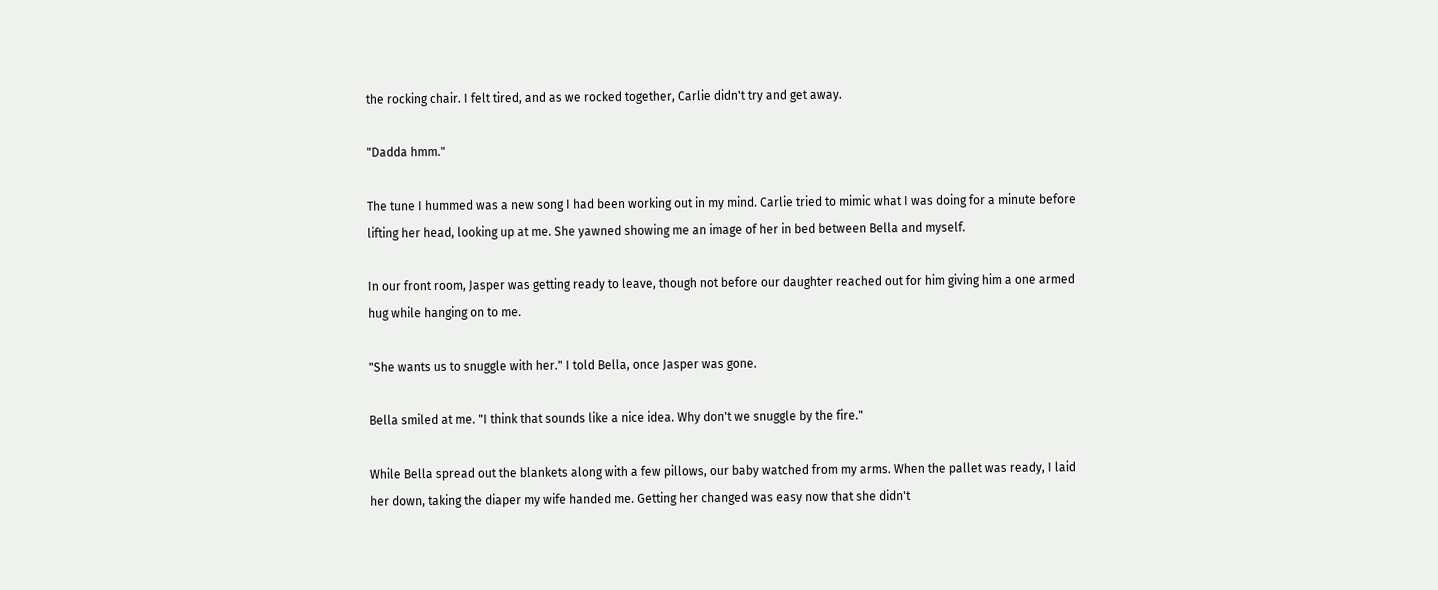the rocking chair. I felt tired, and as we rocked together, Carlie didn't try and get away.

"Dadda hmm."

The tune I hummed was a new song I had been working out in my mind. Carlie tried to mimic what I was doing for a minute before lifting her head, looking up at me. She yawned showing me an image of her in bed between Bella and myself.

In our front room, Jasper was getting ready to leave, though not before our daughter reached out for him giving him a one armed hug while hanging on to me.

"She wants us to snuggle with her." I told Bella, once Jasper was gone.

Bella smiled at me. "I think that sounds like a nice idea. Why don't we snuggle by the fire."

While Bella spread out the blankets along with a few pillows, our baby watched from my arms. When the pallet was ready, I laid her down, taking the diaper my wife handed me. Getting her changed was easy now that she didn't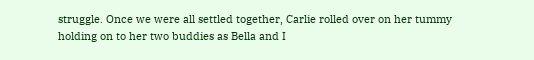struggle. Once we were all settled together, Carlie rolled over on her tummy holding on to her two buddies as Bella and I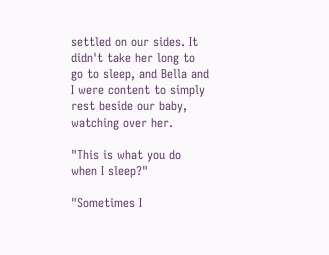settled on our sides. It didn't take her long to go to sleep, and Bella and I were content to simply rest beside our baby, watching over her.

"This is what you do when I sleep?"

"Sometimes I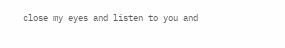close my eyes and listen to you and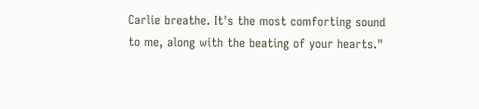Carlie breathe. It's the most comforting sound to me, along with the beating of your hearts."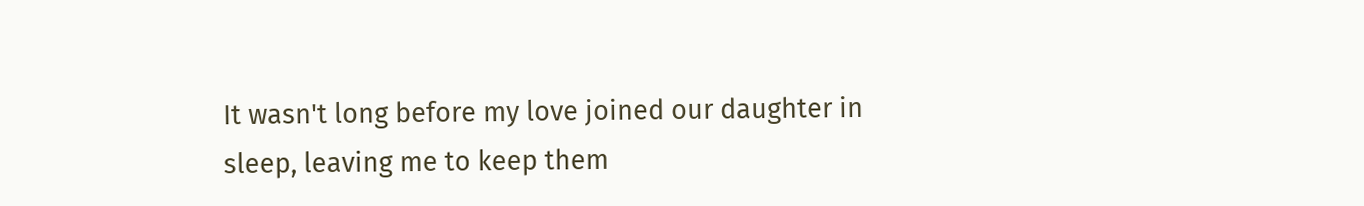It wasn't long before my love joined our daughter in sleep, leaving me to keep them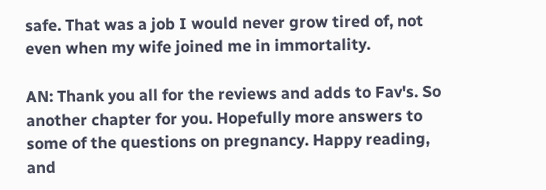safe. That was a job I would never grow tired of, not even when my wife joined me in immortality.

AN: Thank you all for the reviews and adds to Fav's. So another chapter for you. Hopefully more answers to some of the questions on pregnancy. Happy reading, and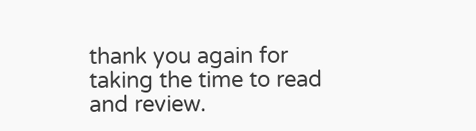thank you again for taking the time to read and review.